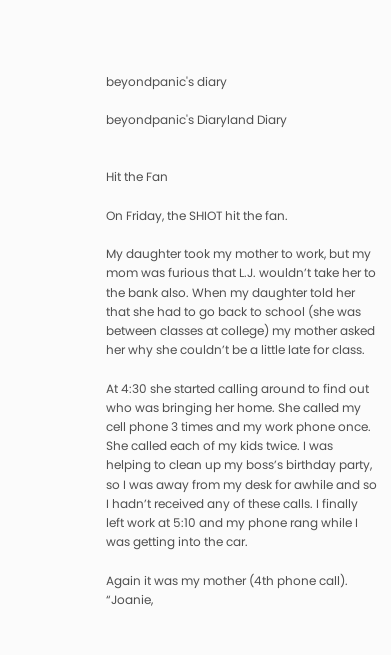beyondpanic's diary

beyondpanic's Diaryland Diary


Hit the Fan

On Friday, the SHIOT hit the fan.

My daughter took my mother to work, but my mom was furious that L.J. wouldn’t take her to the bank also. When my daughter told her that she had to go back to school (she was between classes at college) my mother asked her why she couldn’t be a little late for class.

At 4:30 she started calling around to find out who was bringing her home. She called my cell phone 3 times and my work phone once. She called each of my kids twice. I was helping to clean up my boss’s birthday party, so I was away from my desk for awhile and so I hadn’t received any of these calls. I finally left work at 5:10 and my phone rang while I was getting into the car.

Again it was my mother (4th phone call). “Joanie,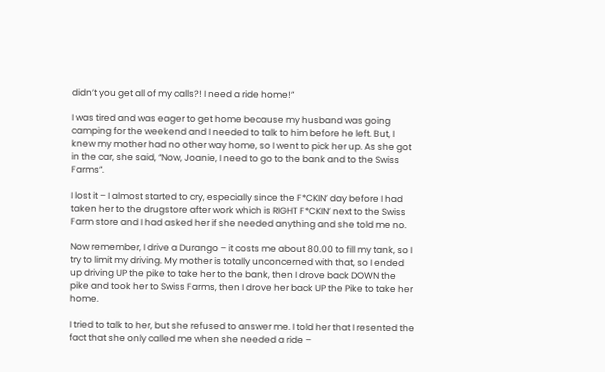didn’t you get all of my calls?! I need a ride home!”

I was tired and was eager to get home because my husband was going camping for the weekend and I needed to talk to him before he left. But, I knew my mother had no other way home, so I went to pick her up. As she got in the car, she said, “Now, Joanie, I need to go to the bank and to the Swiss Farms”.

I lost it – I almost started to cry, especially since the F*CKIN’ day before I had taken her to the drugstore after work which is RIGHT F*CKIN’ next to the Swiss Farm store and I had asked her if she needed anything and she told me no.

Now remember, I drive a Durango – it costs me about 80.00 to fill my tank, so I try to limit my driving. My mother is totally unconcerned with that, so I ended up driving UP the pike to take her to the bank, then I drove back DOWN the pike and took her to Swiss Farms, then I drove her back UP the Pike to take her home.

I tried to talk to her, but she refused to answer me. I told her that I resented the fact that she only called me when she needed a ride –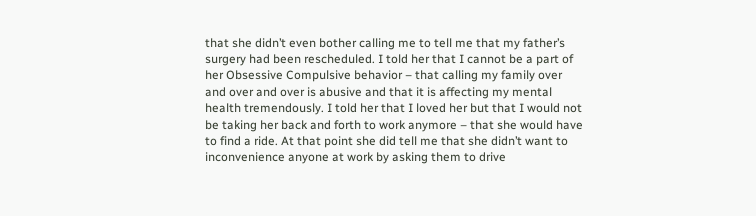that she didn’t even bother calling me to tell me that my father’s surgery had been rescheduled. I told her that I cannot be a part of her Obsessive Compulsive behavior – that calling my family over and over and over is abusive and that it is affecting my mental health tremendously. I told her that I loved her but that I would not be taking her back and forth to work anymore – that she would have to find a ride. At that point she did tell me that she didn’t want to inconvenience anyone at work by asking them to drive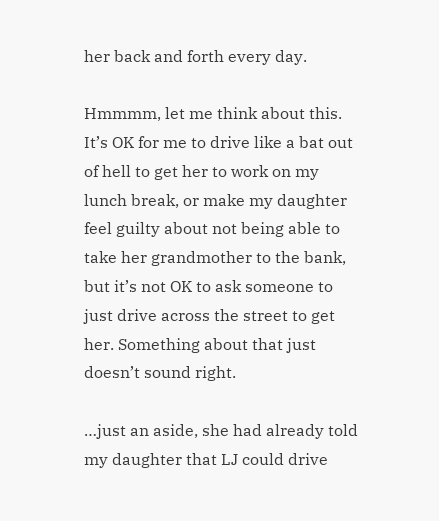her back and forth every day.

Hmmmm, let me think about this. It’s OK for me to drive like a bat out of hell to get her to work on my lunch break, or make my daughter feel guilty about not being able to take her grandmother to the bank, but it’s not OK to ask someone to just drive across the street to get her. Something about that just doesn’t sound right.

…just an aside, she had already told my daughter that LJ could drive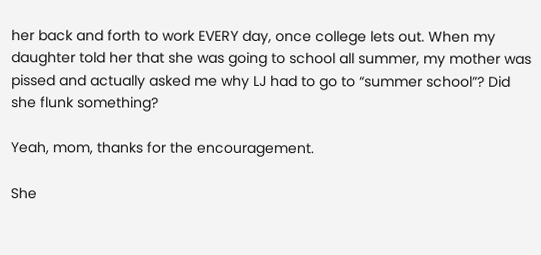her back and forth to work EVERY day, once college lets out. When my daughter told her that she was going to school all summer, my mother was pissed and actually asked me why LJ had to go to “summer school”? Did she flunk something?

Yeah, mom, thanks for the encouragement.

She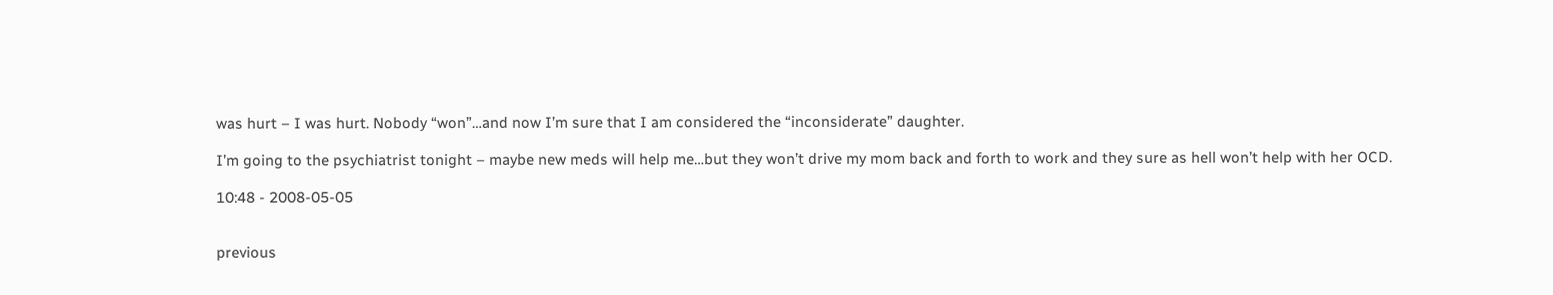was hurt – I was hurt. Nobody “won”…and now I’m sure that I am considered the “inconsiderate” daughter.

I’m going to the psychiatrist tonight – maybe new meds will help me…but they won’t drive my mom back and forth to work and they sure as hell won’t help with her OCD.

10:48 - 2008-05-05


previous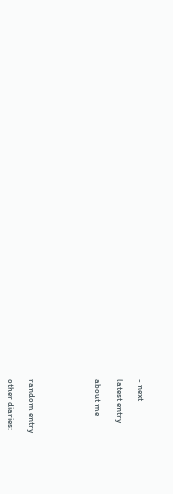- next

latest entry

about me





random entry

other diaries: